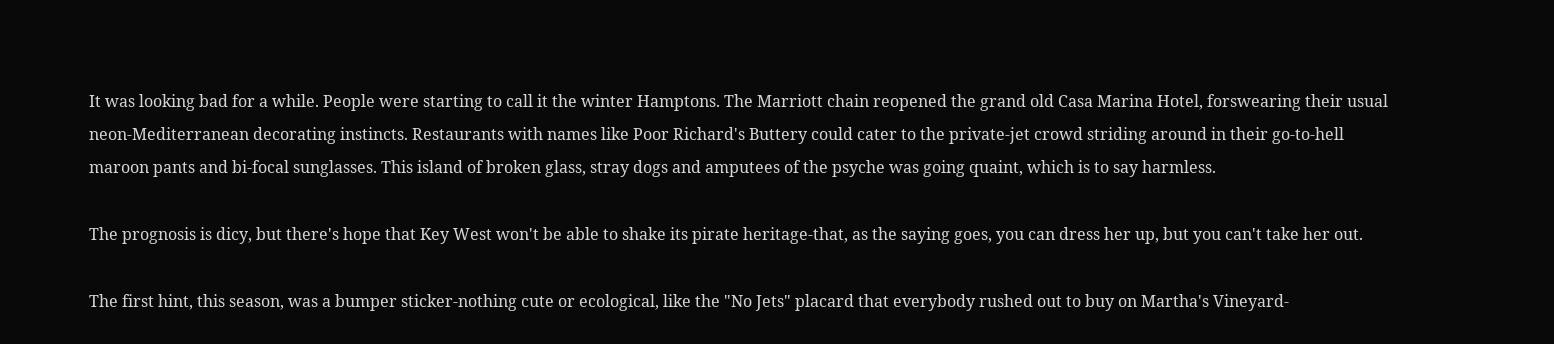It was looking bad for a while. People were starting to call it the winter Hamptons. The Marriott chain reopened the grand old Casa Marina Hotel, forswearing their usual neon-Mediterranean decorating instincts. Restaurants with names like Poor Richard's Buttery could cater to the private-jet crowd striding around in their go-to-hell maroon pants and bi-focal sunglasses. This island of broken glass, stray dogs and amputees of the psyche was going quaint, which is to say harmless.

The prognosis is dicy, but there's hope that Key West won't be able to shake its pirate heritage-that, as the saying goes, you can dress her up, but you can't take her out.

The first hint, this season, was a bumper sticker-nothing cute or ecological, like the "No Jets" placard that everybody rushed out to buy on Martha's Vineyard-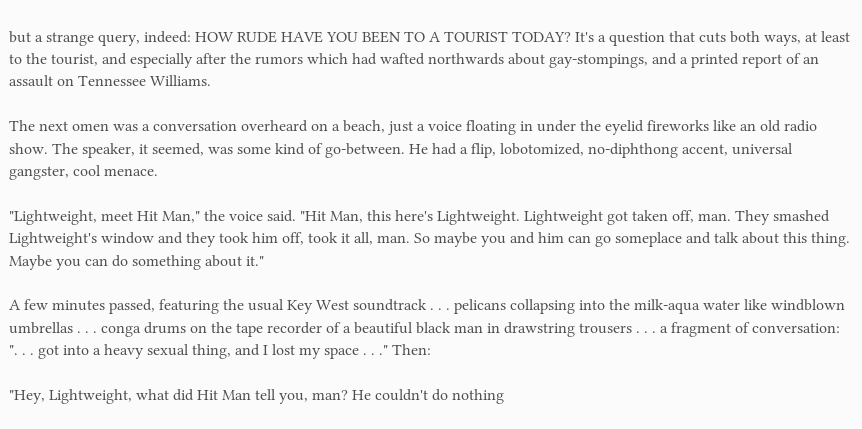but a strange query, indeed: HOW RUDE HAVE YOU BEEN TO A TOURIST TODAY? It's a question that cuts both ways, at least to the tourist, and especially after the rumors which had wafted northwards about gay-stompings, and a printed report of an assault on Tennessee Williams.

The next omen was a conversation overheard on a beach, just a voice floating in under the eyelid fireworks like an old radio show. The speaker, it seemed, was some kind of go-between. He had a flip, lobotomized, no-diphthong accent, universal gangster, cool menace.

"Lightweight, meet Hit Man," the voice said. "Hit Man, this here's Lightweight. Lightweight got taken off, man. They smashed Lightweight's window and they took him off, took it all, man. So maybe you and him can go someplace and talk about this thing. Maybe you can do something about it."

A few minutes passed, featuring the usual Key West soundtrack . . . pelicans collapsing into the milk-aqua water like windblown umbrellas . . . conga drums on the tape recorder of a beautiful black man in drawstring trousers . . . a fragment of conversation: ". . . got into a heavy sexual thing, and I lost my space . . ." Then:

"Hey, Lightweight, what did Hit Man tell you, man? He couldn't do nothing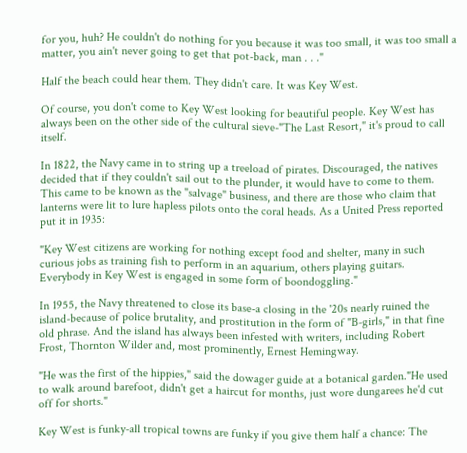for you, huh? He couldn't do nothing for you because it was too small, it was too small a matter, you ain't never going to get that pot-back, man . . ."

Half the beach could hear them. They didn't care. It was Key West.

Of course, you don't come to Key West looking for beautiful people. Key West has always been on the other side of the cultural sieve-"The Last Resort," it's proud to call itself.

In 1822, the Navy came in to string up a treeload of pirates. Discouraged, the natives decided that if they couldn't sail out to the plunder, it would have to come to them. This came to be known as the "salvage" business, and there are those who claim that lanterns were lit to lure hapless pilots onto the coral heads. As a United Press reported put it in 1935:

"Key West citizens are working for nothing except food and shelter, many in such curious jobs as training fish to perform in an aquarium, others playing guitars. Everybody in Key West is engaged in some form of boondoggling."

In 1955, the Navy threatened to close its base-a closing in the '20s nearly ruined the island-because of police brutality, and prostitution in the form of "B-girls," in that fine old phrase. And the island has always been infested with writers, including Robert Frost, Thornton Wilder and, most prominently, Ernest Hemingway.

"He was the first of the hippies," said the dowager guide at a botanical garden."He used to walk around barefoot, didn't get a haircut for months, just wore dungarees he'd cut off for shorts."

Key West is funky-all tropical towns are funky if you give them half a chance: The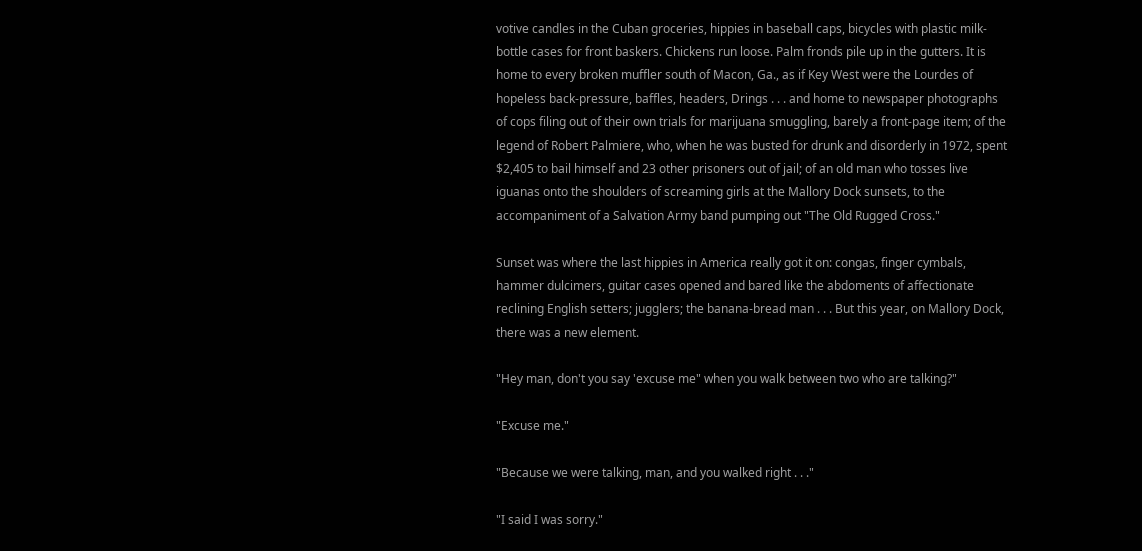votive candles in the Cuban groceries, hippies in baseball caps, bicycles with plastic milk-bottle cases for front baskers. Chickens run loose. Palm fronds pile up in the gutters. It is home to every broken muffler south of Macon, Ga., as if Key West were the Lourdes of hopeless back-pressure, baffles, headers, Drings . . . and home to newspaper photographs of cops filing out of their own trials for marijuana smuggling, barely a front-page item; of the legend of Robert Palmiere, who, when he was busted for drunk and disorderly in 1972, spent $2,405 to bail himself and 23 other prisoners out of jail; of an old man who tosses live iguanas onto the shoulders of screaming girls at the Mallory Dock sunsets, to the accompaniment of a Salvation Army band pumping out "The Old Rugged Cross."

Sunset was where the last hippies in America really got it on: congas, finger cymbals, hammer dulcimers, guitar cases opened and bared like the abdoments of affectionate reclining English setters; jugglers; the banana-bread man . . . But this year, on Mallory Dock, there was a new element.

"Hey man, don't you say 'excuse me" when you walk between two who are talking?"

"Excuse me."

"Because we were talking, man, and you walked right . . ."

"I said I was sorry."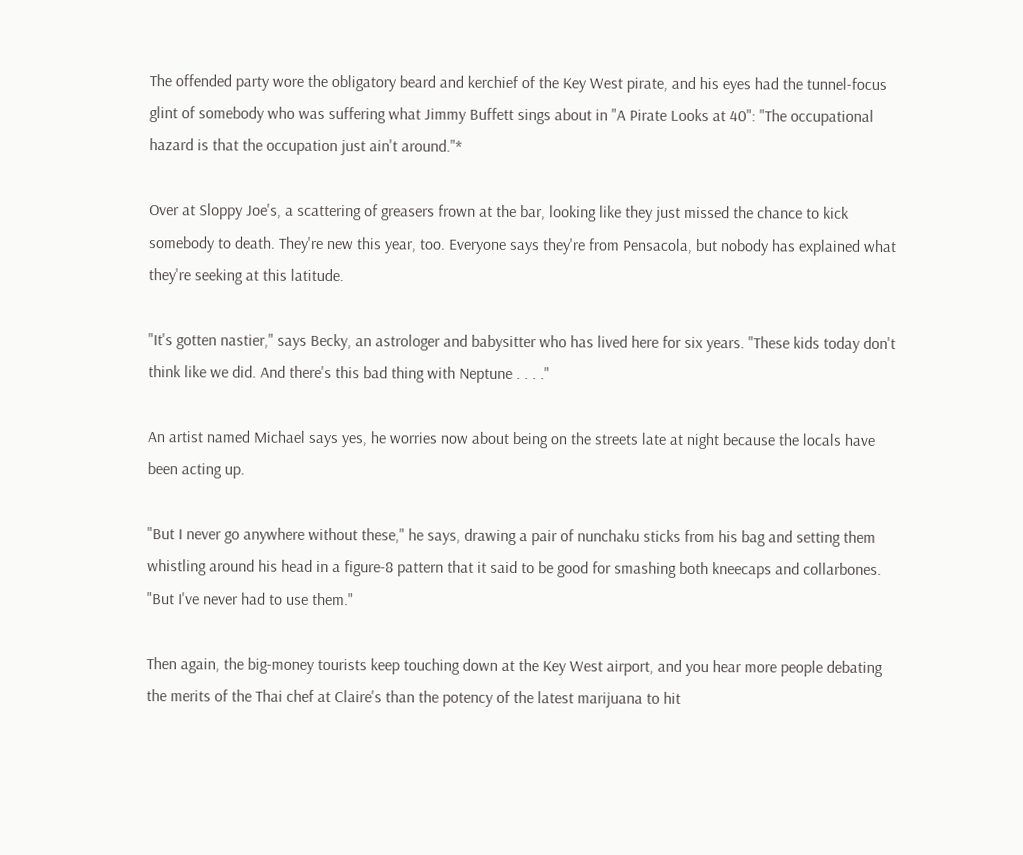The offended party wore the obligatory beard and kerchief of the Key West pirate, and his eyes had the tunnel-focus glint of somebody who was suffering what Jimmy Buffett sings about in "A Pirate Looks at 40": "The occupational hazard is that the occupation just ain't around."*

Over at Sloppy Joe's, a scattering of greasers frown at the bar, looking like they just missed the chance to kick somebody to death. They're new this year, too. Everyone says they're from Pensacola, but nobody has explained what they're seeking at this latitude.

"It's gotten nastier," says Becky, an astrologer and babysitter who has lived here for six years. "These kids today don't think like we did. And there's this bad thing with Neptune . . . ."

An artist named Michael says yes, he worries now about being on the streets late at night because the locals have been acting up.

"But I never go anywhere without these," he says, drawing a pair of nunchaku sticks from his bag and setting them whistling around his head in a figure-8 pattern that it said to be good for smashing both kneecaps and collarbones. "But I've never had to use them."

Then again, the big-money tourists keep touching down at the Key West airport, and you hear more people debating the merits of the Thai chef at Claire's than the potency of the latest marijuana to hit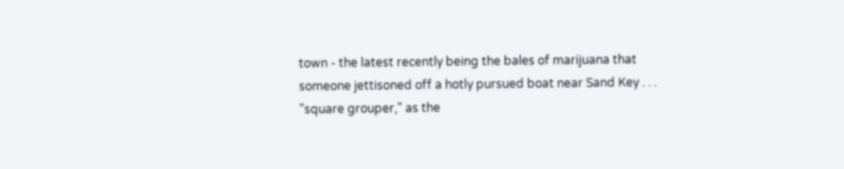town - the latest recently being the bales of marijuana that someone jettisoned off a hotly pursued boat near Sand Key . . . "square grouper," as the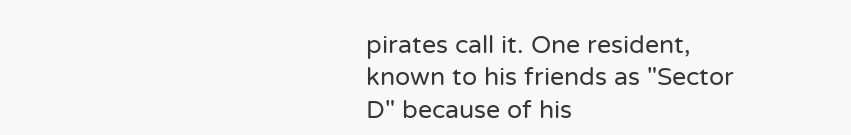pirates call it. One resident, known to his friends as "Sector D" because of his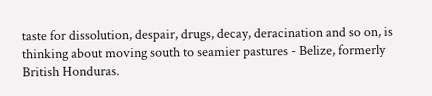taste for dissolution, despair, drugs, decay, deracination and so on, is thinking about moving south to seamier pastures - Belize, formerly British Honduras.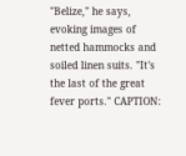"Belize," he says, evoking images of netted hammocks and soiled linen suits. "It's the last of the great fever ports." CAPTION: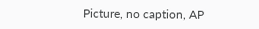Picture, no caption, AP